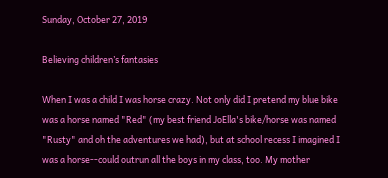Sunday, October 27, 2019

Believing children’s fantasies

When I was a child I was horse crazy. Not only did I pretend my blue bike was a horse named "Red" (my best friend JoElla's bike/horse was named "Rusty" and oh the adventures we had), but at school recess I imagined I was a horse--could outrun all the boys in my class, too. My mother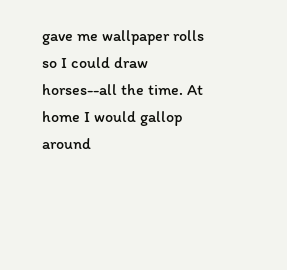gave me wallpaper rolls so I could draw horses--all the time. At home I would gallop around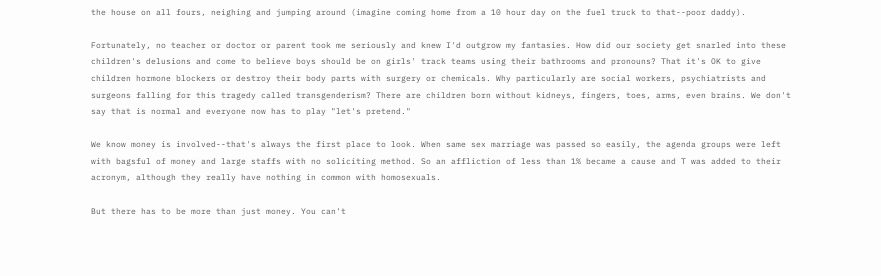the house on all fours, neighing and jumping around (imagine coming home from a 10 hour day on the fuel truck to that--poor daddy).

Fortunately, no teacher or doctor or parent took me seriously and knew I'd outgrow my fantasies. How did our society get snarled into these children's delusions and come to believe boys should be on girls' track teams using their bathrooms and pronouns? That it's OK to give children hormone blockers or destroy their body parts with surgery or chemicals. Why particularly are social workers, psychiatrists and surgeons falling for this tragedy called transgenderism? There are children born without kidneys, fingers, toes, arms, even brains. We don't say that is normal and everyone now has to play "let's pretend."

We know money is involved--that's always the first place to look. When same sex marriage was passed so easily, the agenda groups were left with bagsful of money and large staffs with no soliciting method. So an affliction of less than 1% became a cause and T was added to their acronym, although they really have nothing in common with homosexuals.

But there has to be more than just money. You can't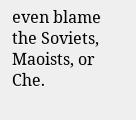even blame the Soviets, Maoists, or Che.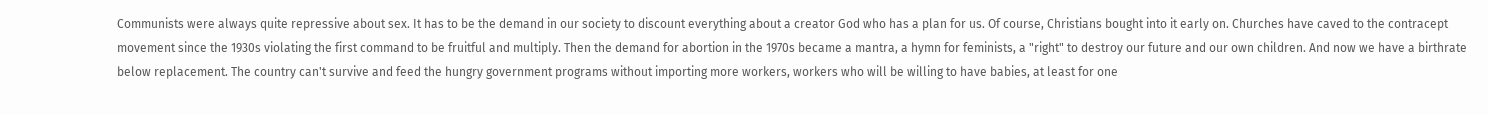Communists were always quite repressive about sex. It has to be the demand in our society to discount everything about a creator God who has a plan for us. Of course, Christians bought into it early on. Churches have caved to the contracept movement since the 1930s violating the first command to be fruitful and multiply. Then the demand for abortion in the 1970s became a mantra, a hymn for feminists, a "right" to destroy our future and our own children. And now we have a birthrate below replacement. The country can't survive and feed the hungry government programs without importing more workers, workers who will be willing to have babies, at least for one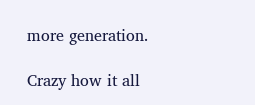more generation.

Crazy how it all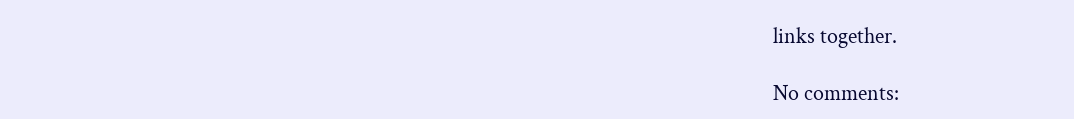links together.

No comments: